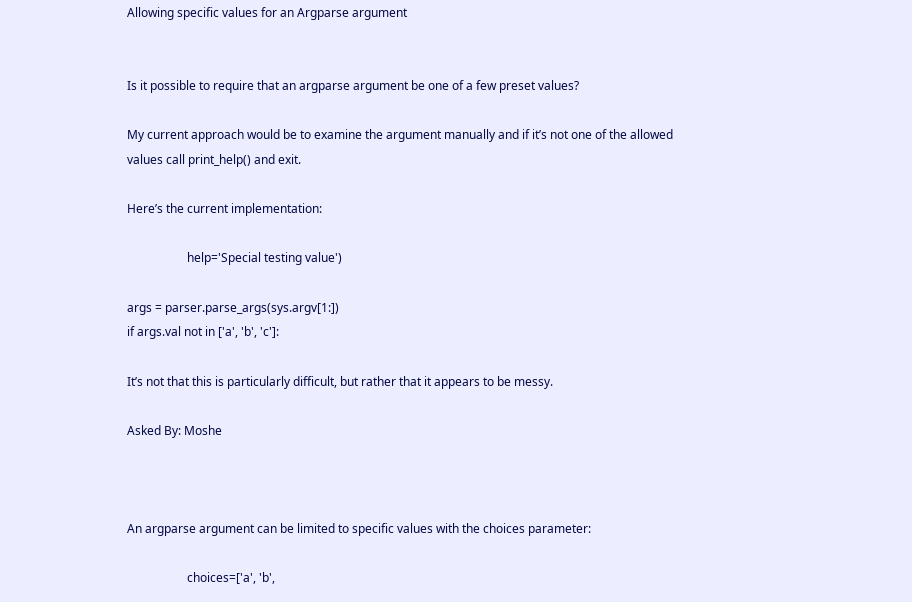Allowing specific values for an Argparse argument


Is it possible to require that an argparse argument be one of a few preset values?

My current approach would be to examine the argument manually and if it’s not one of the allowed values call print_help() and exit.

Here’s the current implementation:

                    help='Special testing value')

args = parser.parse_args(sys.argv[1:])
if args.val not in ['a', 'b', 'c']:

It’s not that this is particularly difficult, but rather that it appears to be messy.

Asked By: Moshe



An argparse argument can be limited to specific values with the choices parameter:

                    choices=['a', 'b',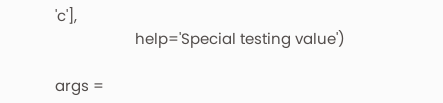'c'],
                    help='Special testing value')

args =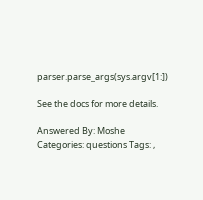parser.parse_args(sys.argv[1:])

See the docs for more details.

Answered By: Moshe
Categories: questions Tags: ,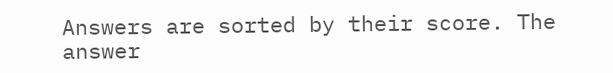Answers are sorted by their score. The answer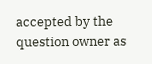accepted by the question owner as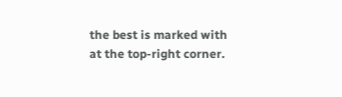the best is marked with
at the top-right corner.